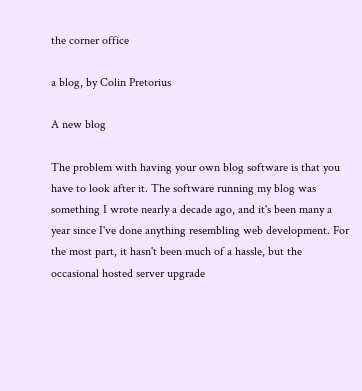the corner office

a blog, by Colin Pretorius

A new blog

The problem with having your own blog software is that you have to look after it. The software running my blog was something I wrote nearly a decade ago, and it's been many a year since I've done anything resembling web development. For the most part, it hasn't been much of a hassle, but the occasional hosted server upgrade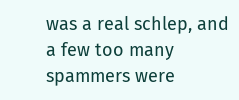was a real schlep, and a few too many spammers were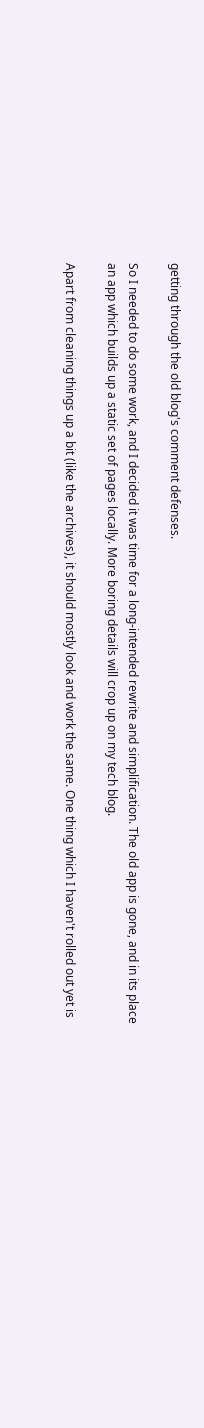getting through the old blog's comment defenses.

So I needed to do some work, and I decided it was time for a long-intended rewrite and simplification. The old app is gone, and in its place an app which builds up a static set of pages locally. More boring details will crop up on my tech blog.

Apart from cleaning things up a bit (like the archives), it should mostly look and work the same. One thing which I haven't rolled out yet is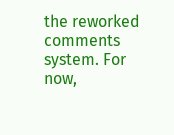the reworked comments system. For now,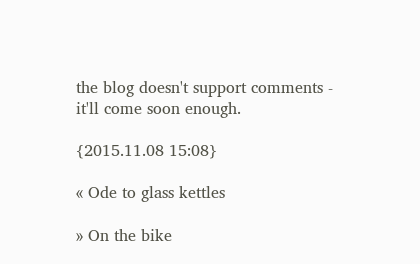the blog doesn't support comments - it'll come soon enough.

{2015.11.08 15:08}

« Ode to glass kettles

» On the bike